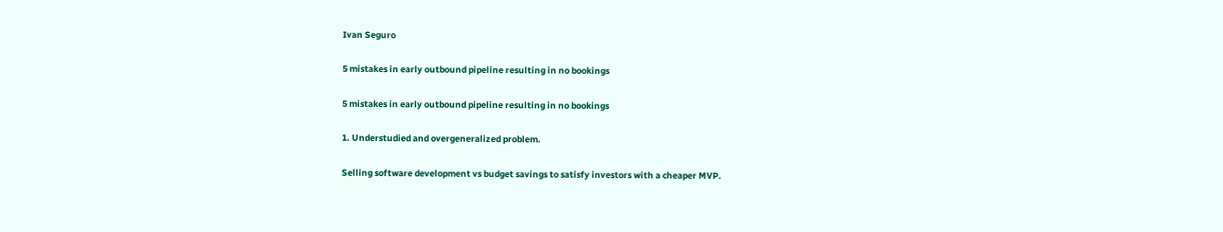Ivan Seguro

5 mistakes in early outbound pipeline resulting in no bookings

5 mistakes in early outbound pipeline resulting in no bookings

1. Understudied and overgeneralized problem.

Selling software development vs budget savings to satisfy investors with a cheaper MVP.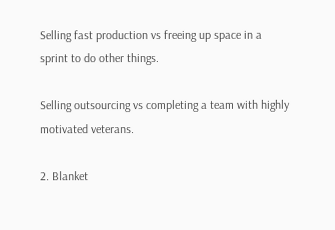Selling fast production vs freeing up space in a sprint to do other things.

Selling outsourcing vs completing a team with highly motivated veterans.

2. Blanket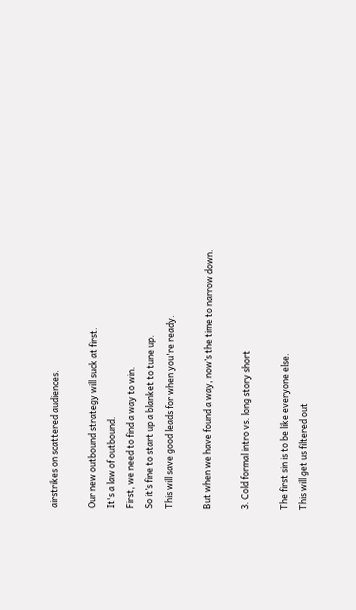airstrikes on scattered audiences.

Our new outbound strategy will suck at first.
It's a law of outbound.
First, we need to find a way to win.
So it’s fine to start up a blanket to tune up.
This will save good leads for when you're ready.

But when we have found a way, now’s the time to narrow down.

3. Cold formal intro vs. long story short

The first sin is to be like everyone else.
This will get us filtered out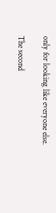only for looking like everyone else.

The second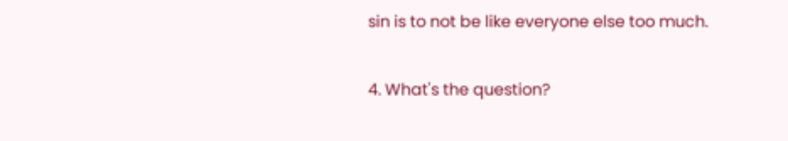sin is to not be like everyone else too much.

4. What's the question?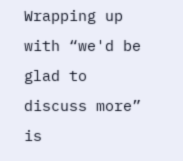Wrapping up with “we'd be glad to discuss more” is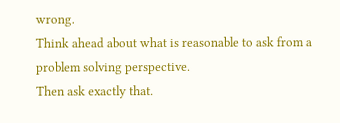wrong.
Think ahead about what is reasonable to ask from a problem solving perspective.
Then ask exactly that.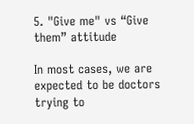5. "Give me" vs “Give them” attitude

In most cases, we are expected to be doctors trying to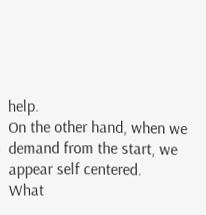help.
On the other hand, when we demand from the start, we appear self centered.
What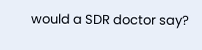would a SDR doctor say?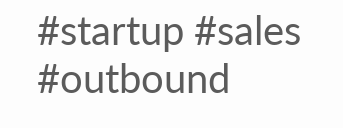#startup #sales #outbound